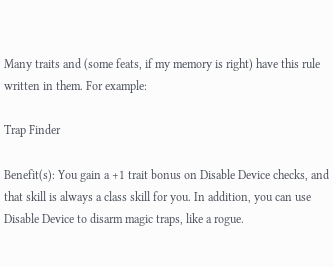Many traits and (some feats, if my memory is right) have this rule written in them. For example:

Trap Finder

Benefit(s): You gain a +1 trait bonus on Disable Device checks, and that skill is always a class skill for you. In addition, you can use Disable Device to disarm magic traps, like a rogue.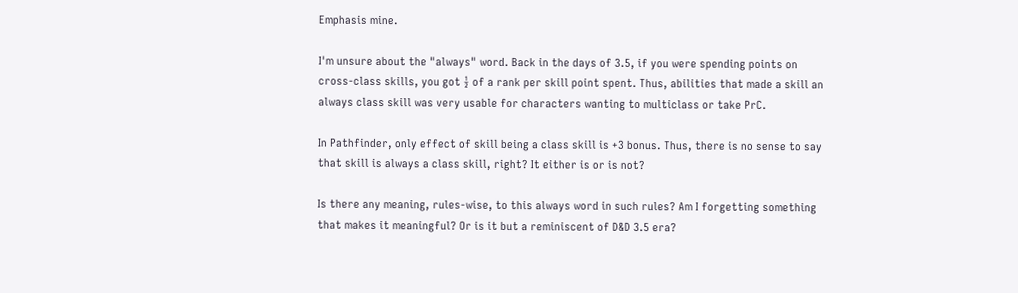Emphasis mine.

I'm unsure about the "always" word. Back in the days of 3.5, if you were spending points on cross-class skills, you got ½ of a rank per skill point spent. Thus, abilities that made a skill an always class skill was very usable for characters wanting to multiclass or take PrC.

In Pathfinder, only effect of skill being a class skill is +3 bonus. Thus, there is no sense to say that skill is always a class skill, right? It either is or is not?

Is there any meaning, rules-wise, to this always word in such rules? Am I forgetting something that makes it meaningful? Or is it but a reminiscent of D&D 3.5 era?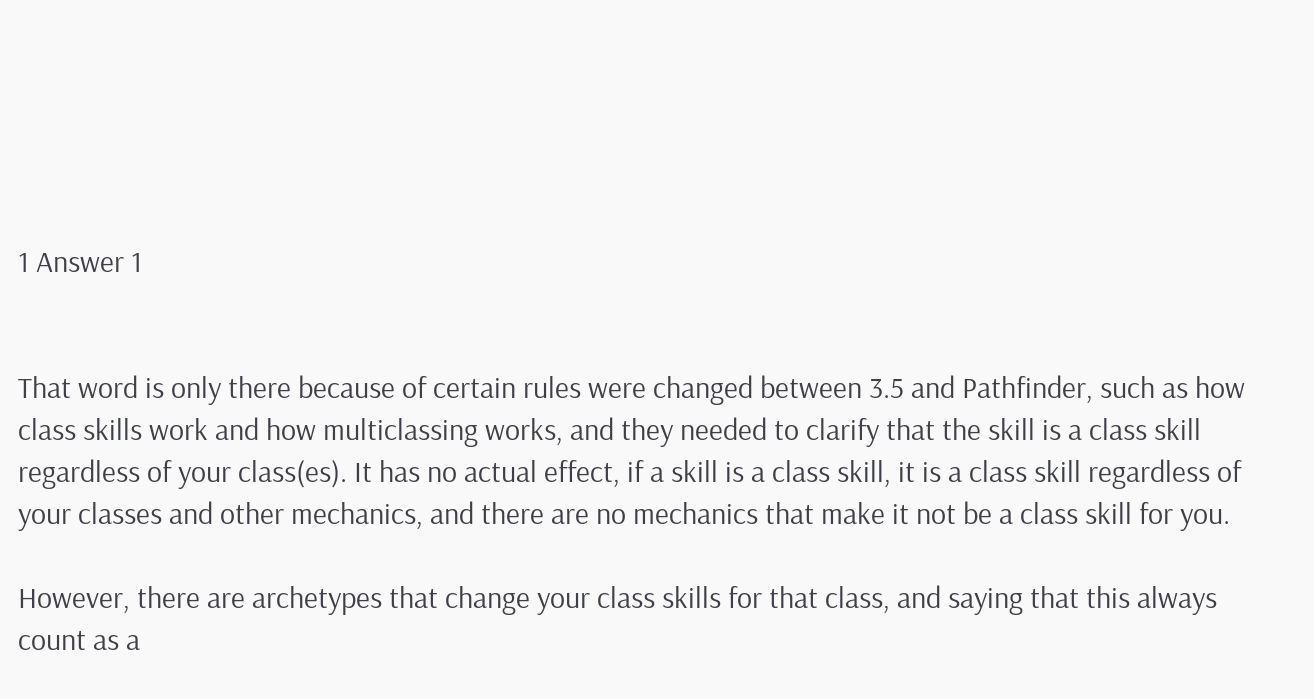1 Answer 1


That word is only there because of certain rules were changed between 3.5 and Pathfinder, such as how class skills work and how multiclassing works, and they needed to clarify that the skill is a class skill regardless of your class(es). It has no actual effect, if a skill is a class skill, it is a class skill regardless of your classes and other mechanics, and there are no mechanics that make it not be a class skill for you.

However, there are archetypes that change your class skills for that class, and saying that this always count as a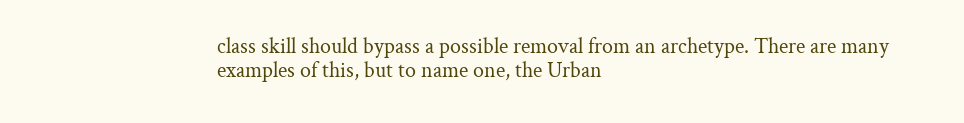class skill should bypass a possible removal from an archetype. There are many examples of this, but to name one, the Urban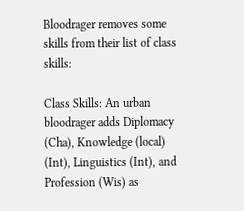Bloodrager removes some skills from their list of class skills:

Class Skills: An urban bloodrager adds Diplomacy (Cha), Knowledge (local) (Int), Linguistics (Int), and Profession (Wis) as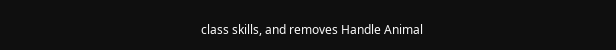class skills, and removes Handle Animal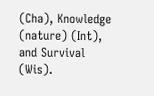(Cha), Knowledge (nature) (Int), and Survival (Wis).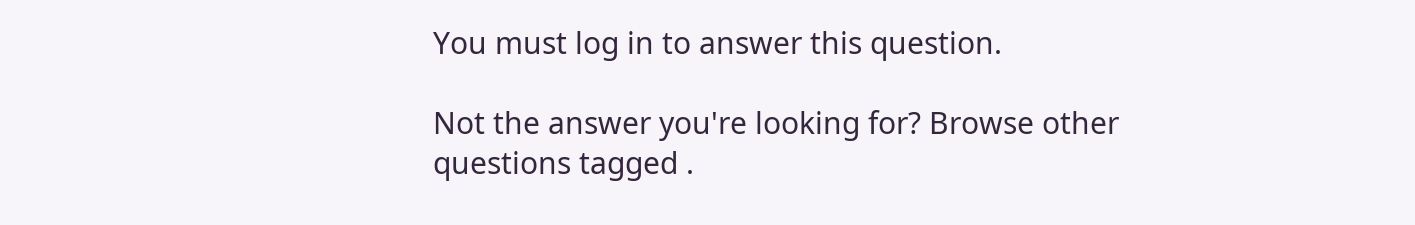You must log in to answer this question.

Not the answer you're looking for? Browse other questions tagged .